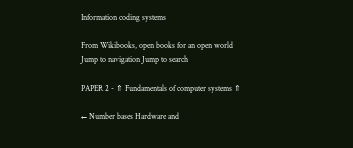Information coding systems

From Wikibooks, open books for an open world
Jump to navigation Jump to search

PAPER 2 - ⇑ Fundamentals of computer systems ⇑

← Number bases Hardware and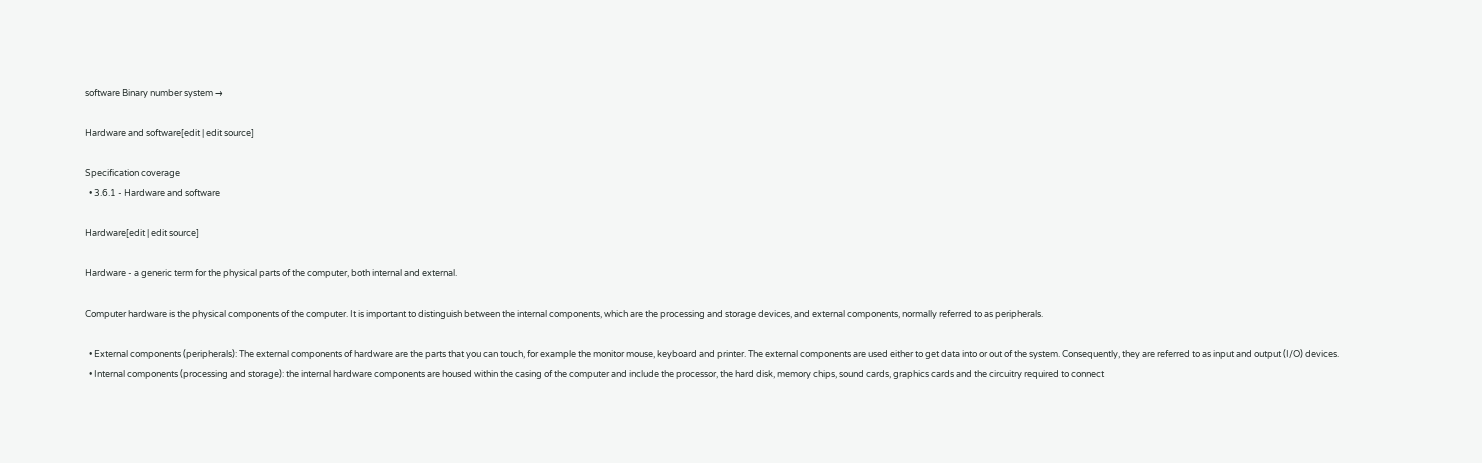software Binary number system →

Hardware and software[edit | edit source]

Specification coverage
  • 3.6.1 - Hardware and software

Hardware[edit | edit source]

Hardware - a generic term for the physical parts of the computer, both internal and external.

Computer hardware is the physical components of the computer. It is important to distinguish between the internal components, which are the processing and storage devices, and external components, normally referred to as peripherals.

  • External components (peripherals): The external components of hardware are the parts that you can touch, for example the monitor mouse, keyboard and printer. The external components are used either to get data into or out of the system. Consequently, they are referred to as input and output (I/O) devices.
  • Internal components (processing and storage): the internal hardware components are housed within the casing of the computer and include the processor, the hard disk, memory chips, sound cards, graphics cards and the circuitry required to connect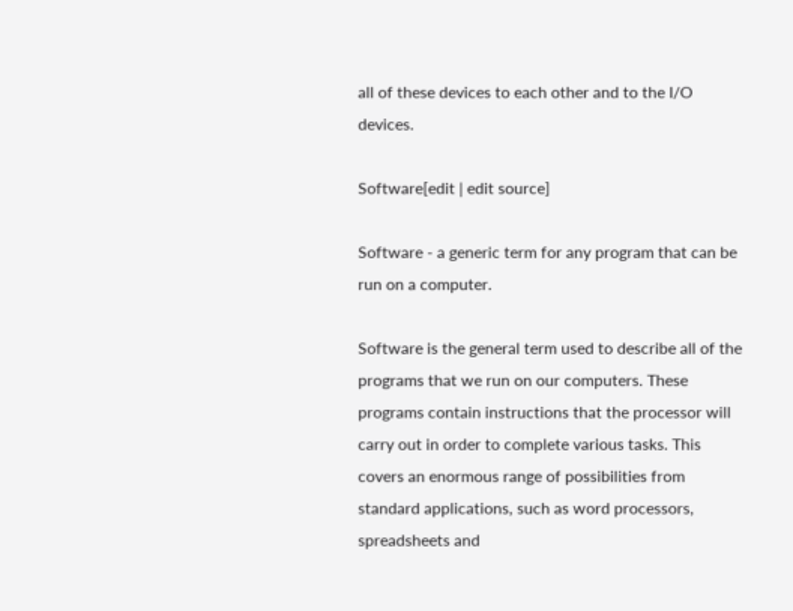all of these devices to each other and to the I/O devices.

Software[edit | edit source]

Software - a generic term for any program that can be run on a computer.

Software is the general term used to describe all of the programs that we run on our computers. These programs contain instructions that the processor will carry out in order to complete various tasks. This covers an enormous range of possibilities from standard applications, such as word processors, spreadsheets and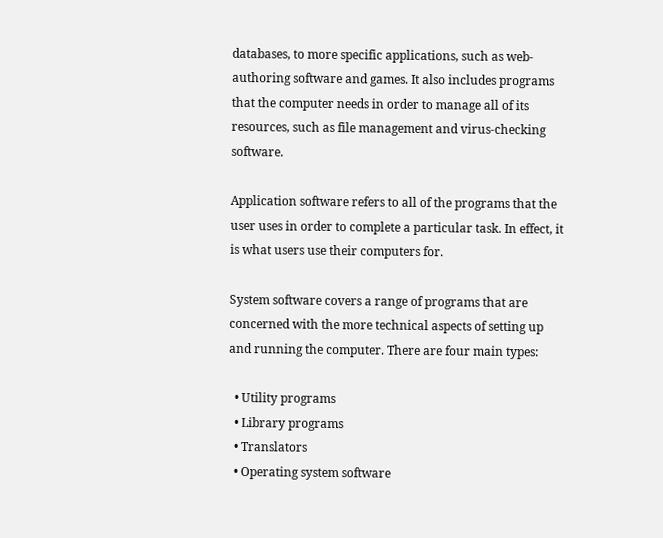databases, to more specific applications, such as web-authoring software and games. It also includes programs that the computer needs in order to manage all of its resources, such as file management and virus-checking software.

Application software refers to all of the programs that the user uses in order to complete a particular task. In effect, it is what users use their computers for.

System software covers a range of programs that are concerned with the more technical aspects of setting up and running the computer. There are four main types:

  • Utility programs
  • Library programs
  • Translators
  • Operating system software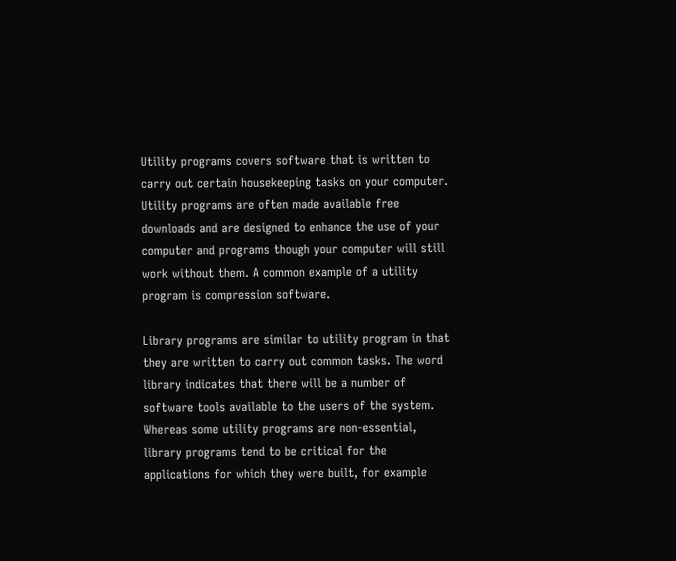Utility programs covers software that is written to carry out certain housekeeping tasks on your computer. Utility programs are often made available free downloads and are designed to enhance the use of your computer and programs though your computer will still work without them. A common example of a utility program is compression software.

Library programs are similar to utility program in that they are written to carry out common tasks. The word library indicates that there will be a number of software tools available to the users of the system. Whereas some utility programs are non-essential, library programs tend to be critical for the applications for which they were built, for example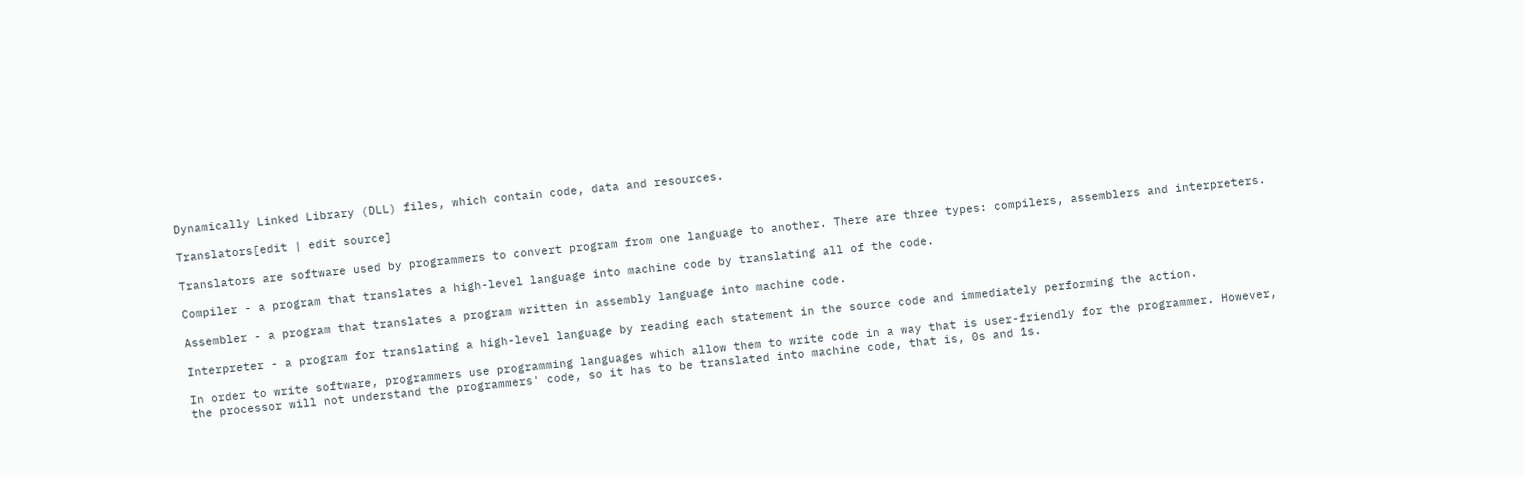Dynamically Linked Library (DLL) files, which contain code, data and resources.

Translators[edit | edit source]

Translators are software used by programmers to convert program from one language to another. There are three types: compilers, assemblers and interpreters.

Compiler - a program that translates a high-level language into machine code by translating all of the code.

Assembler - a program that translates a program written in assembly language into machine code.

Interpreter - a program for translating a high-level language by reading each statement in the source code and immediately performing the action.

In order to write software, programmers use programming languages which allow them to write code in a way that is user-friendly for the programmer. However, the processor will not understand the programmers' code, so it has to be translated into machine code, that is, 0s and 1s.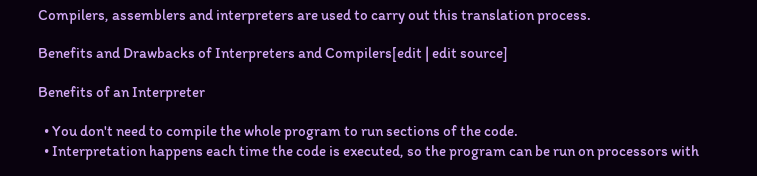Compilers, assemblers and interpreters are used to carry out this translation process.

Benefits and Drawbacks of Interpreters and Compilers[edit | edit source]

Benefits of an Interpreter

  • You don't need to compile the whole program to run sections of the code.
  • Interpretation happens each time the code is executed, so the program can be run on processors with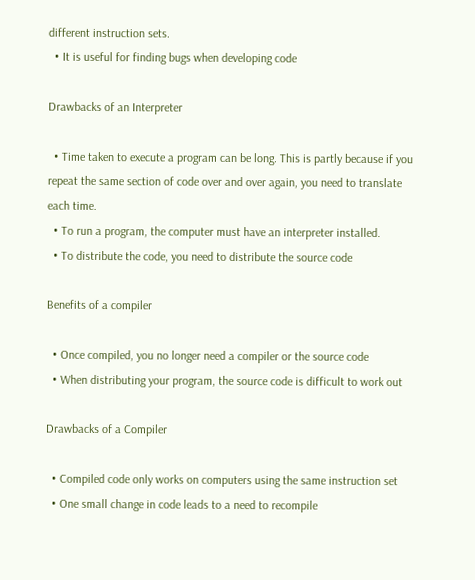different instruction sets.
  • It is useful for finding bugs when developing code

Drawbacks of an Interpreter

  • Time taken to execute a program can be long. This is partly because if you repeat the same section of code over and over again, you need to translate each time.
  • To run a program, the computer must have an interpreter installed.
  • To distribute the code, you need to distribute the source code

Benefits of a compiler

  • Once compiled, you no longer need a compiler or the source code
  • When distributing your program, the source code is difficult to work out

Drawbacks of a Compiler

  • Compiled code only works on computers using the same instruction set
  • One small change in code leads to a need to recompile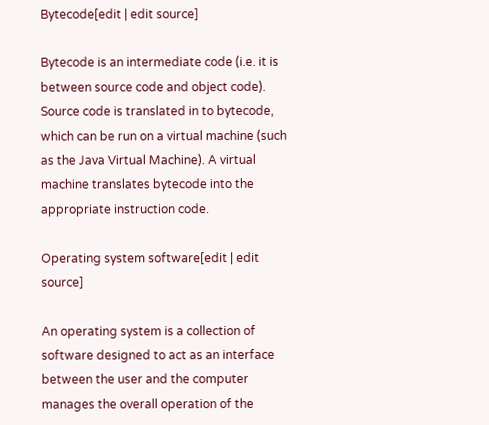Bytecode[edit | edit source]

Bytecode is an intermediate code (i.e. it is between source code and object code). Source code is translated in to bytecode, which can be run on a virtual machine (such as the Java Virtual Machine). A virtual machine translates bytecode into the appropriate instruction code.

Operating system software[edit | edit source]

An operating system is a collection of software designed to act as an interface between the user and the computer manages the overall operation of the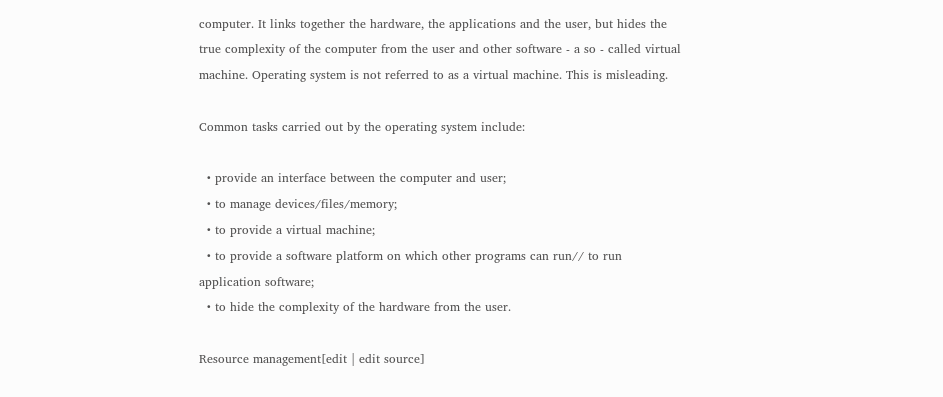computer. It links together the hardware, the applications and the user, but hides the true complexity of the computer from the user and other software - a so - called virtual machine. Operating system is not referred to as a virtual machine. This is misleading.

Common tasks carried out by the operating system include:

  • provide an interface between the computer and user;
  • to manage devices/files/memory;
  • to provide a virtual machine;
  • to provide a software platform on which other programs can run// to run application software;
  • to hide the complexity of the hardware from the user.

Resource management[edit | edit source]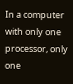In a computer with only one processor, only one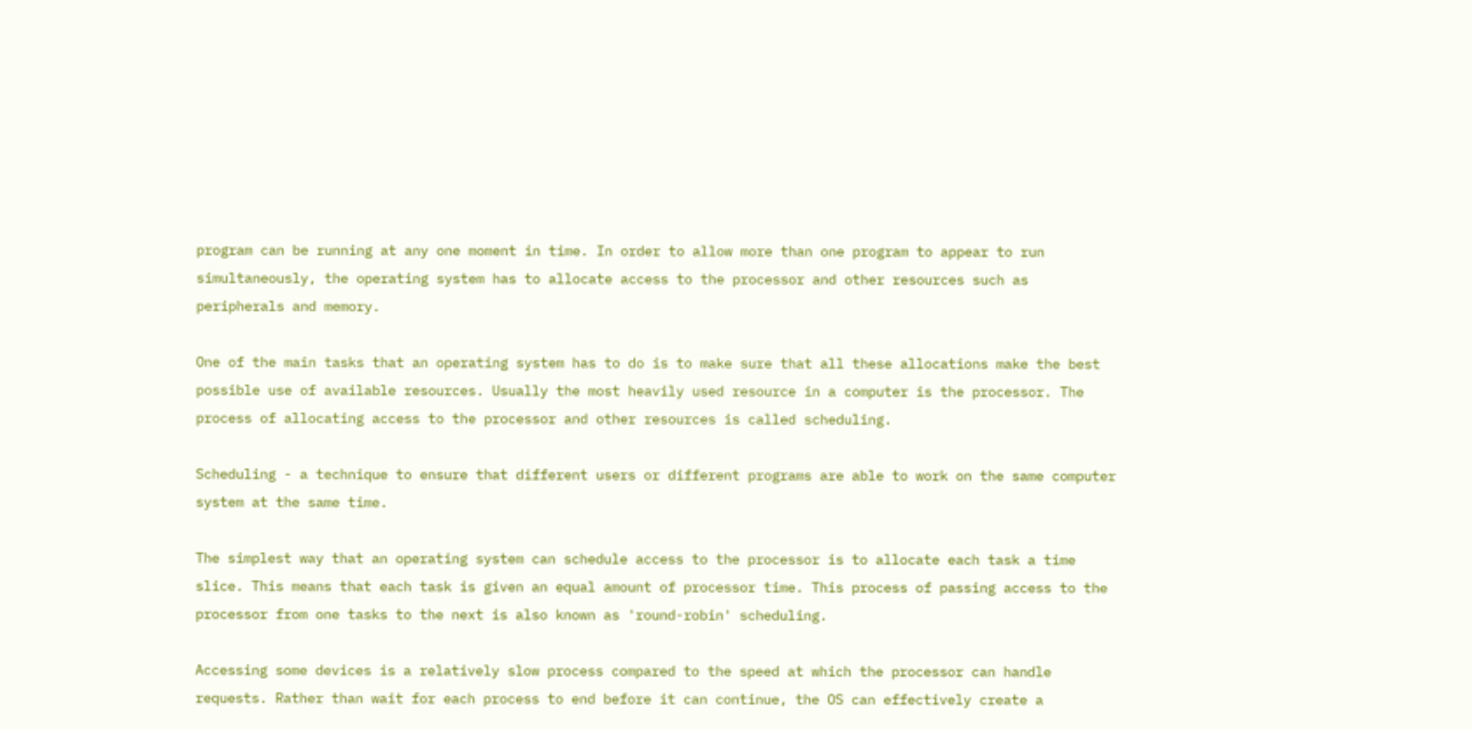program can be running at any one moment in time. In order to allow more than one program to appear to run simultaneously, the operating system has to allocate access to the processor and other resources such as peripherals and memory.

One of the main tasks that an operating system has to do is to make sure that all these allocations make the best possible use of available resources. Usually the most heavily used resource in a computer is the processor. The process of allocating access to the processor and other resources is called scheduling.

Scheduling - a technique to ensure that different users or different programs are able to work on the same computer system at the same time.

The simplest way that an operating system can schedule access to the processor is to allocate each task a time slice. This means that each task is given an equal amount of processor time. This process of passing access to the processor from one tasks to the next is also known as 'round-robin' scheduling.

Accessing some devices is a relatively slow process compared to the speed at which the processor can handle requests. Rather than wait for each process to end before it can continue, the OS can effectively create a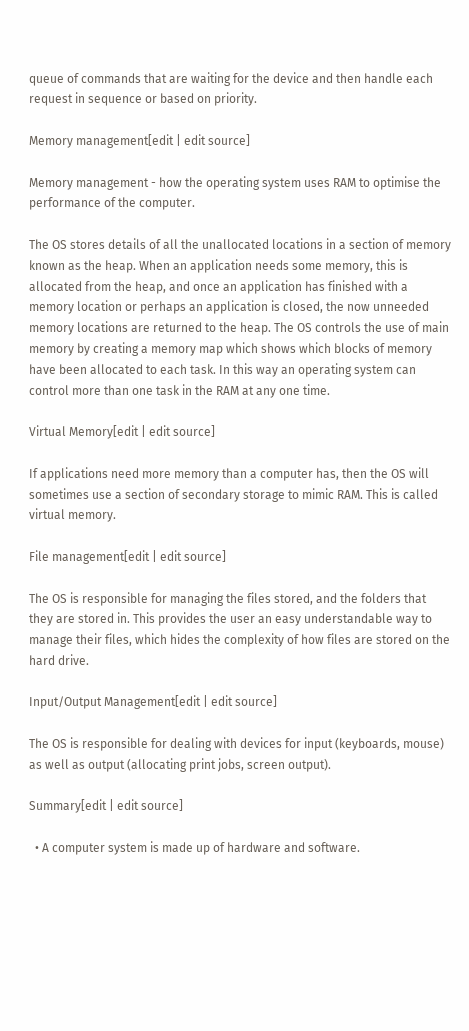queue of commands that are waiting for the device and then handle each request in sequence or based on priority.

Memory management[edit | edit source]

Memory management - how the operating system uses RAM to optimise the performance of the computer.

The OS stores details of all the unallocated locations in a section of memory known as the heap. When an application needs some memory, this is allocated from the heap, and once an application has finished with a memory location or perhaps an application is closed, the now unneeded memory locations are returned to the heap. The OS controls the use of main memory by creating a memory map which shows which blocks of memory have been allocated to each task. In this way an operating system can control more than one task in the RAM at any one time.

Virtual Memory[edit | edit source]

If applications need more memory than a computer has, then the OS will sometimes use a section of secondary storage to mimic RAM. This is called virtual memory.

File management[edit | edit source]

The OS is responsible for managing the files stored, and the folders that they are stored in. This provides the user an easy understandable way to manage their files, which hides the complexity of how files are stored on the hard drive.

Input/Output Management[edit | edit source]

The OS is responsible for dealing with devices for input (keyboards, mouse) as well as output (allocating print jobs, screen output).

Summary[edit | edit source]

  • A computer system is made up of hardware and software.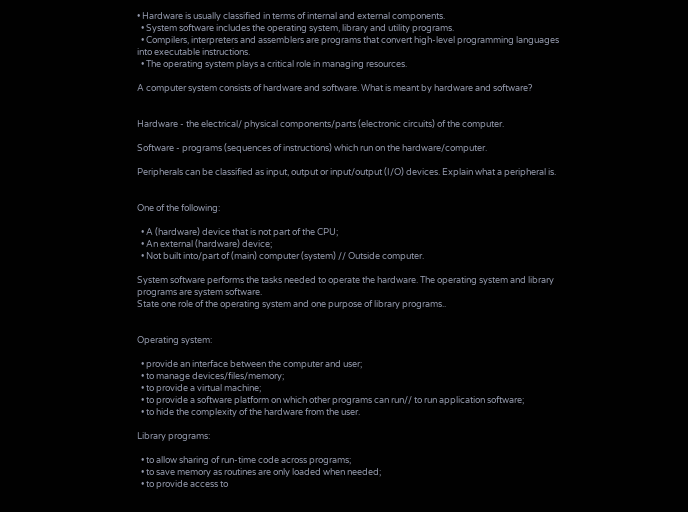• Hardware is usually classified in terms of internal and external components.
  • System software includes the operating system, library and utility programs.
  • Compilers, interpreters and assemblers are programs that convert high-level programming languages into executable instructions.
  • The operating system plays a critical role in managing resources.

A computer system consists of hardware and software. What is meant by hardware and software?


Hardware - the electrical/ physical components/parts (electronic circuits) of the computer.

Software - programs (sequences of instructions) which run on the hardware/computer.

Peripherals can be classified as input, output or input/output (I/O) devices. Explain what a peripheral is.


One of the following:

  • A (hardware) device that is not part of the CPU;
  • An external (hardware) device;
  • Not built into/part of (main) computer (system) // Outside computer.

System software performs the tasks needed to operate the hardware. The operating system and library programs are system software.
State one role of the operating system and one purpose of library programs..


Operating system:

  • provide an interface between the computer and user;
  • to manage devices/files/memory;
  • to provide a virtual machine;
  • to provide a software platform on which other programs can run// to run application software;
  • to hide the complexity of the hardware from the user.

Library programs:

  • to allow sharing of run-time code across programs;
  • to save memory as routines are only loaded when needed;
  • to provide access to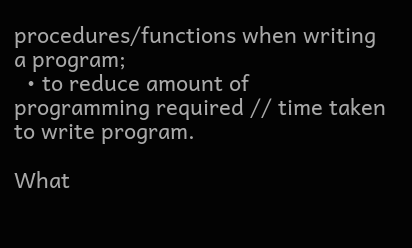procedures/functions when writing a program;
  • to reduce amount of programming required // time taken to write program.

What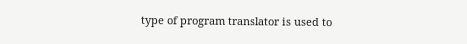type of program translator is used to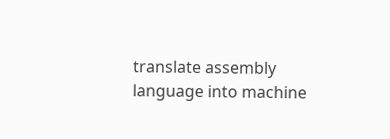translate assembly language into machine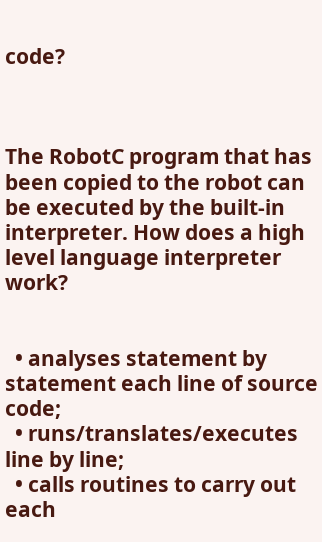code?



The RobotC program that has been copied to the robot can be executed by the built-in interpreter. How does a high level language interpreter work?


  • analyses statement by statement each line of source code;
  • runs/translates/executes line by line;
  • calls routines to carry out each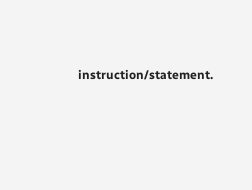instruction/statement.